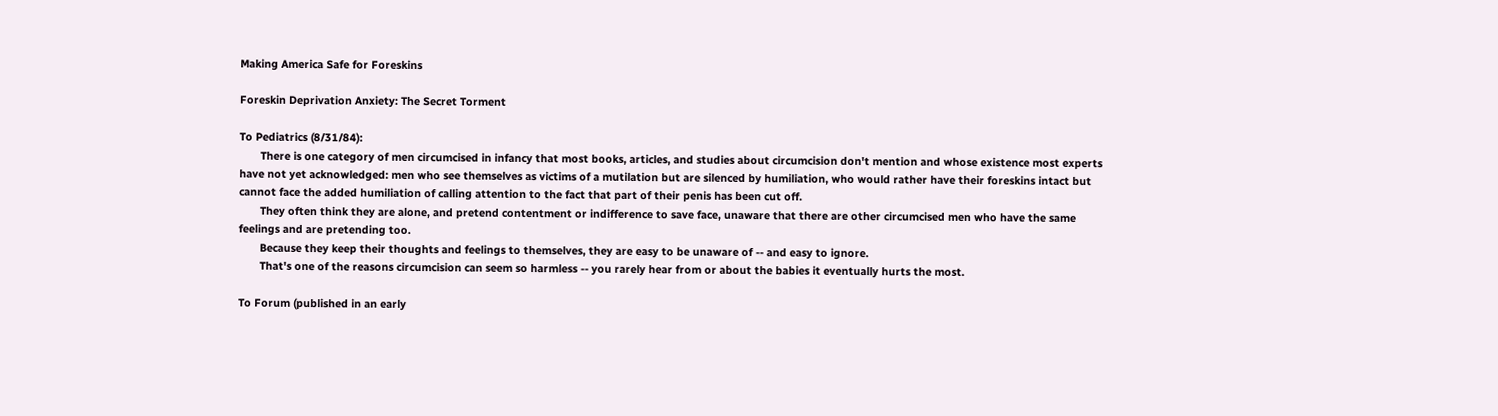Making America Safe for Foreskins

Foreskin Deprivation Anxiety: The Secret Torment

To Pediatrics (8/31/84):
       There is one category of men circumcised in infancy that most books, articles, and studies about circumcision don't mention and whose existence most experts have not yet acknowledged: men who see themselves as victims of a mutilation but are silenced by humiliation, who would rather have their foreskins intact but cannot face the added humiliation of calling attention to the fact that part of their penis has been cut off.
       They often think they are alone, and pretend contentment or indifference to save face, unaware that there are other circumcised men who have the same feelings and are pretending too.
       Because they keep their thoughts and feelings to themselves, they are easy to be unaware of -- and easy to ignore.
       That's one of the reasons circumcision can seem so harmless -- you rarely hear from or about the babies it eventually hurts the most.

To Forum (published in an early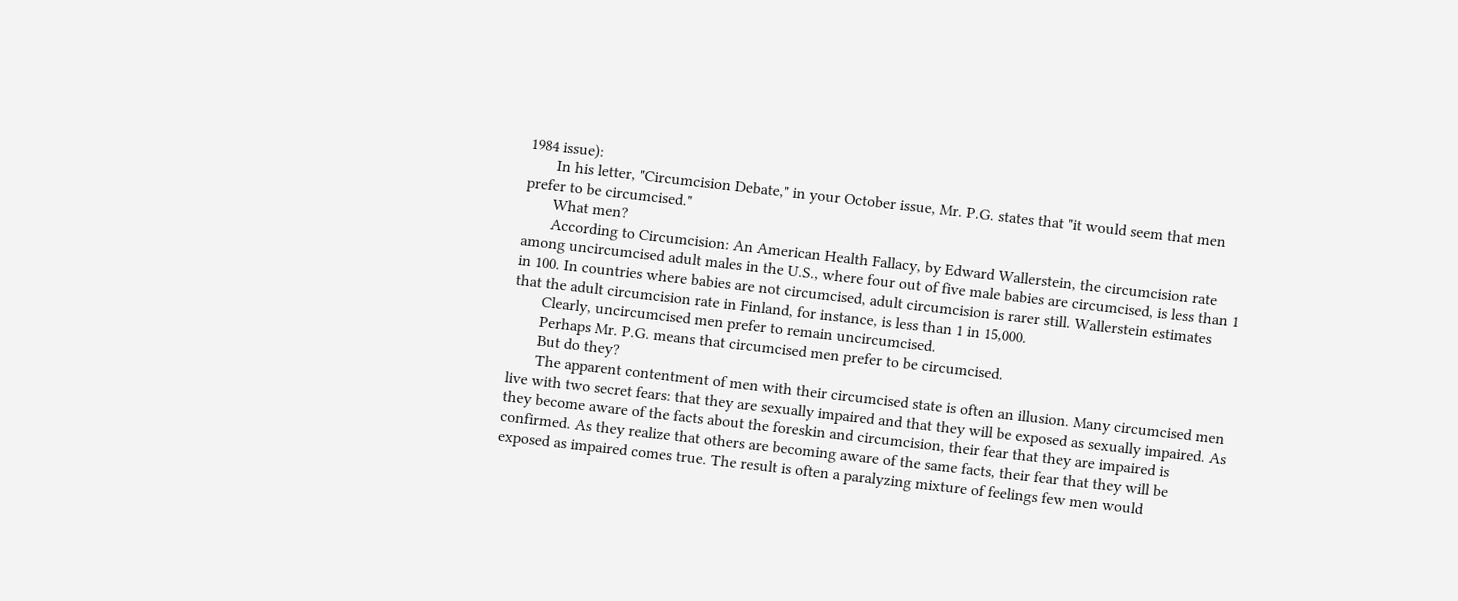1984 issue):
       In his letter, "Circumcision Debate," in your October issue, Mr. P.G. states that "it would seem that men prefer to be circumcised."
       What men?
       According to Circumcision: An American Health Fallacy, by Edward Wallerstein, the circumcision rate among uncircumcised adult males in the U.S., where four out of five male babies are circumcised, is less than 1 in 100. In countries where babies are not circumcised, adult circumcision is rarer still. Wallerstein estimates that the adult circumcision rate in Finland, for instance, is less than 1 in 15,000.
       Clearly, uncircumcised men prefer to remain uncircumcised.
       Perhaps Mr. P.G. means that circumcised men prefer to be circumcised.
       But do they?
       The apparent contentment of men with their circumcised state is often an illusion. Many circumcised men live with two secret fears: that they are sexually impaired and that they will be exposed as sexually impaired. As they become aware of the facts about the foreskin and circumcision, their fear that they are impaired is confirmed. As they realize that others are becoming aware of the same facts, their fear that they will be exposed as impaired comes true. The result is often a paralyzing mixture of feelings few men would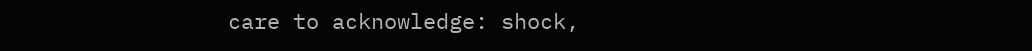care to acknowledge: shock,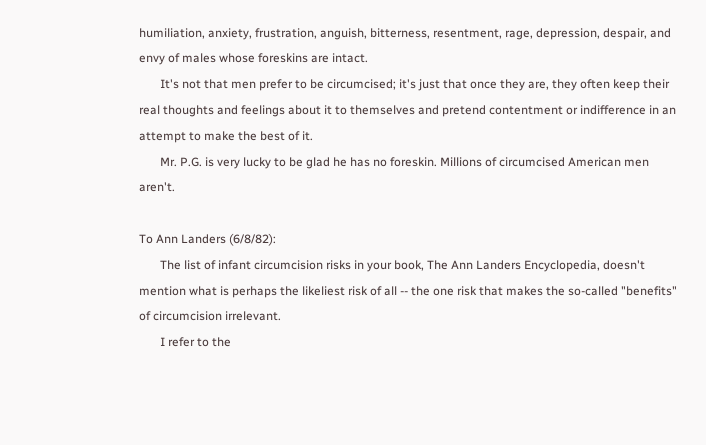humiliation, anxiety, frustration, anguish, bitterness, resentment, rage, depression, despair, and envy of males whose foreskins are intact.
       It's not that men prefer to be circumcised; it's just that once they are, they often keep their real thoughts and feelings about it to themselves and pretend contentment or indifference in an attempt to make the best of it.
       Mr. P.G. is very lucky to be glad he has no foreskin. Millions of circumcised American men aren't.

To Ann Landers (6/8/82):
       The list of infant circumcision risks in your book, The Ann Landers Encyclopedia, doesn't mention what is perhaps the likeliest risk of all -- the one risk that makes the so-called "benefits" of circumcision irrelevant.
       I refer to the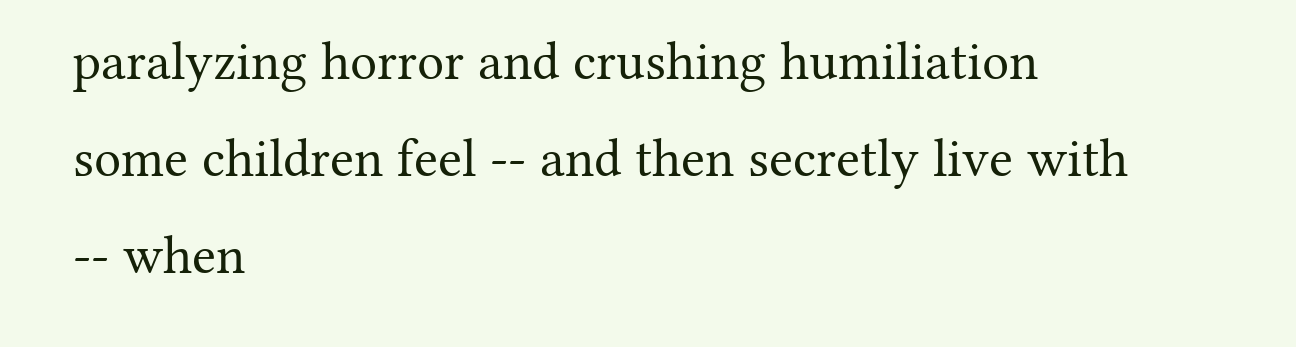paralyzing horror and crushing humiliation some children feel -- and then secretly live with -- when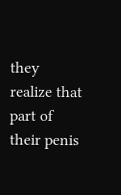they realize that part of their penis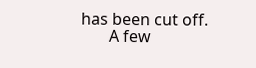has been cut off.
       A few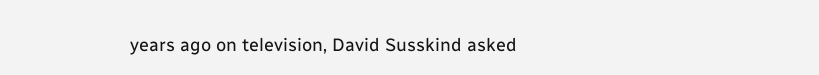years ago on television, David Susskind asked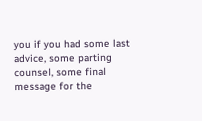you if you had some last advice, some parting counsel, some final message for the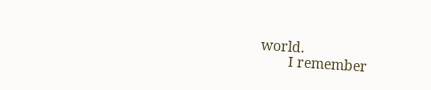world.
       I remember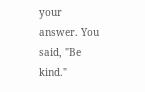your answer. You said, "Be kind."